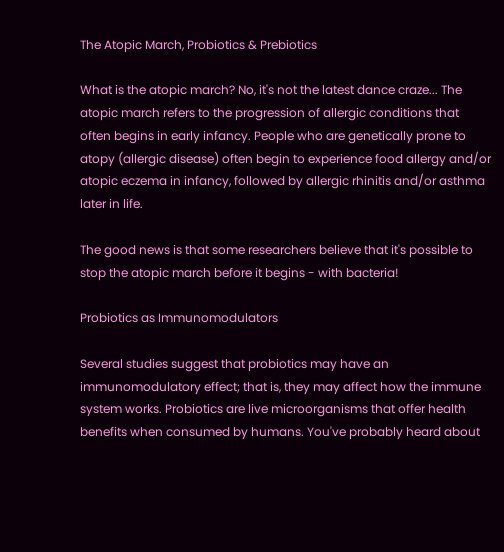The Atopic March, Probiotics & Prebiotics

What is the atopic march? No, it's not the latest dance craze... The atopic march refers to the progression of allergic conditions that often begins in early infancy. People who are genetically prone to atopy (allergic disease) often begin to experience food allergy and/or atopic eczema in infancy, followed by allergic rhinitis and/or asthma later in life.

The good news is that some researchers believe that it's possible to stop the atopic march before it begins - with bacteria!

Probiotics as Immunomodulators

Several studies suggest that probiotics may have an immunomodulatory effect; that is, they may affect how the immune system works. Probiotics are live microorganisms that offer health benefits when consumed by humans. You've probably heard about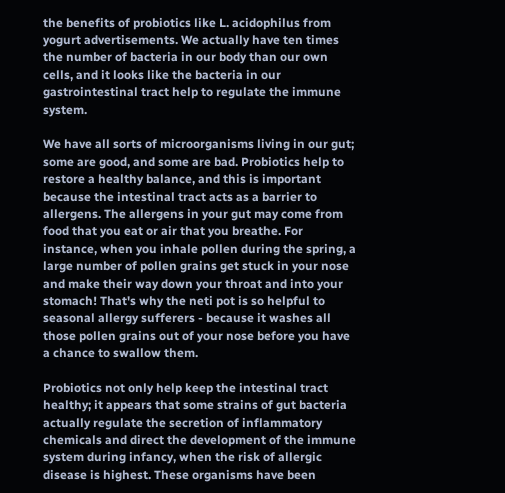the benefits of probiotics like L. acidophilus from yogurt advertisements. We actually have ten times the number of bacteria in our body than our own cells, and it looks like the bacteria in our gastrointestinal tract help to regulate the immune system.

We have all sorts of microorganisms living in our gut; some are good, and some are bad. Probiotics help to restore a healthy balance, and this is important because the intestinal tract acts as a barrier to allergens. The allergens in your gut may come from food that you eat or air that you breathe. For instance, when you inhale pollen during the spring, a large number of pollen grains get stuck in your nose and make their way down your throat and into your stomach! That's why the neti pot is so helpful to seasonal allergy sufferers - because it washes all those pollen grains out of your nose before you have a chance to swallow them.

Probiotics not only help keep the intestinal tract healthy; it appears that some strains of gut bacteria actually regulate the secretion of inflammatory chemicals and direct the development of the immune system during infancy, when the risk of allergic disease is highest. These organisms have been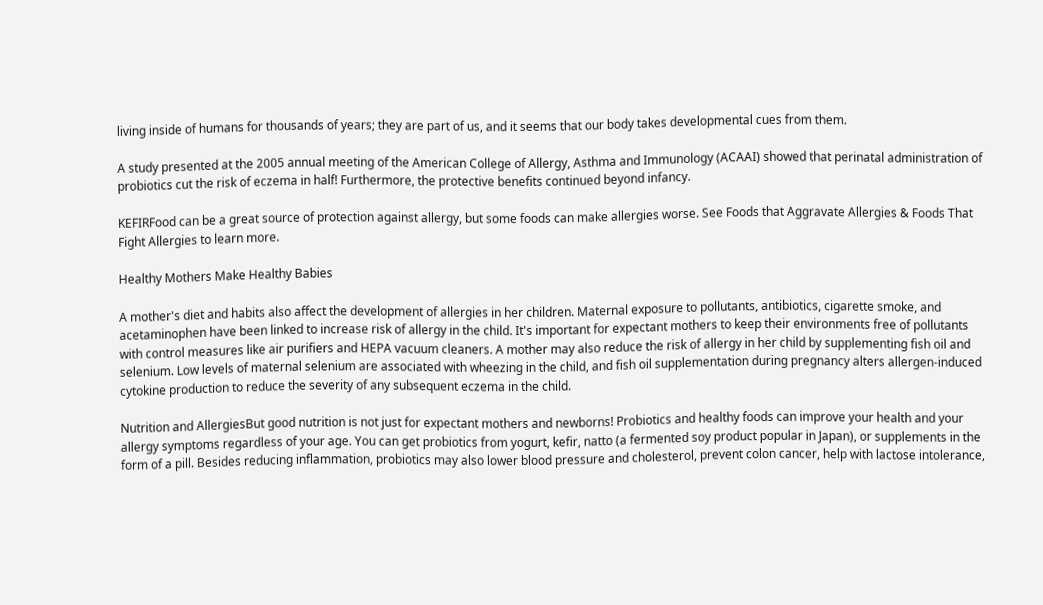living inside of humans for thousands of years; they are part of us, and it seems that our body takes developmental cues from them.

A study presented at the 2005 annual meeting of the American College of Allergy, Asthma and Immunology (ACAAI) showed that perinatal administration of probiotics cut the risk of eczema in half! Furthermore, the protective benefits continued beyond infancy.

KEFIRFood can be a great source of protection against allergy, but some foods can make allergies worse. See Foods that Aggravate Allergies & Foods That Fight Allergies to learn more.

Healthy Mothers Make Healthy Babies

A mother's diet and habits also affect the development of allergies in her children. Maternal exposure to pollutants, antibiotics, cigarette smoke, and acetaminophen have been linked to increase risk of allergy in the child. It's important for expectant mothers to keep their environments free of pollutants with control measures like air purifiers and HEPA vacuum cleaners. A mother may also reduce the risk of allergy in her child by supplementing fish oil and selenium. Low levels of maternal selenium are associated with wheezing in the child, and fish oil supplementation during pregnancy alters allergen-induced cytokine production to reduce the severity of any subsequent eczema in the child.

Nutrition and AllergiesBut good nutrition is not just for expectant mothers and newborns! Probiotics and healthy foods can improve your health and your allergy symptoms regardless of your age. You can get probiotics from yogurt, kefir, natto (a fermented soy product popular in Japan), or supplements in the form of a pill. Besides reducing inflammation, probiotics may also lower blood pressure and cholesterol, prevent colon cancer, help with lactose intolerance,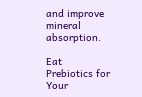and improve mineral absorption.

Eat Prebiotics for Your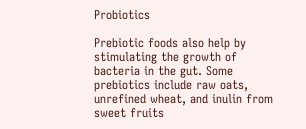Probiotics

Prebiotic foods also help by stimulating the growth of bacteria in the gut. Some prebiotics include raw oats, unrefined wheat, and inulin from sweet fruits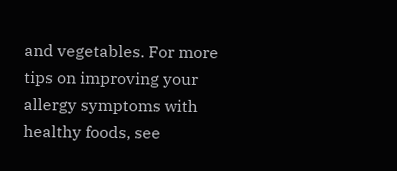and vegetables. For more tips on improving your allergy symptoms with healthy foods, see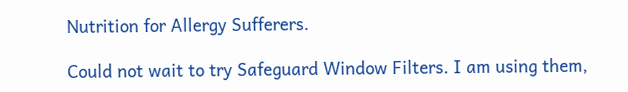Nutrition for Allergy Sufferers.

Could not wait to try Safeguard Window Filters. I am using them,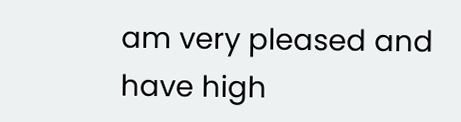am very pleased and have high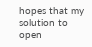hopes that my solution to open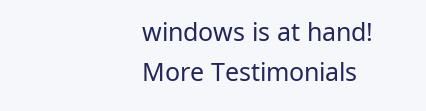windows is at hand!
More Testimonials